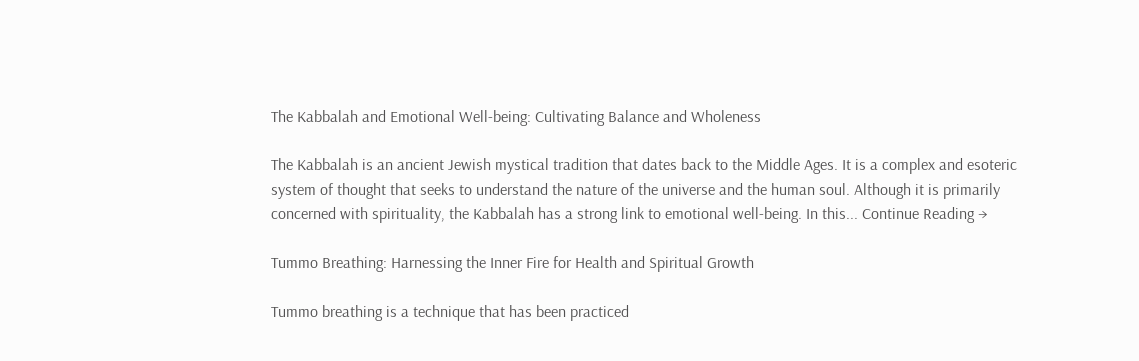The Kabbalah and Emotional Well-being: Cultivating Balance and Wholeness

The Kabbalah is an ancient Jewish mystical tradition that dates back to the Middle Ages. It is a complex and esoteric system of thought that seeks to understand the nature of the universe and the human soul. Although it is primarily concerned with spirituality, the Kabbalah has a strong link to emotional well-being. In this... Continue Reading →

Tummo Breathing: Harnessing the Inner Fire for Health and Spiritual Growth

Tummo breathing is a technique that has been practiced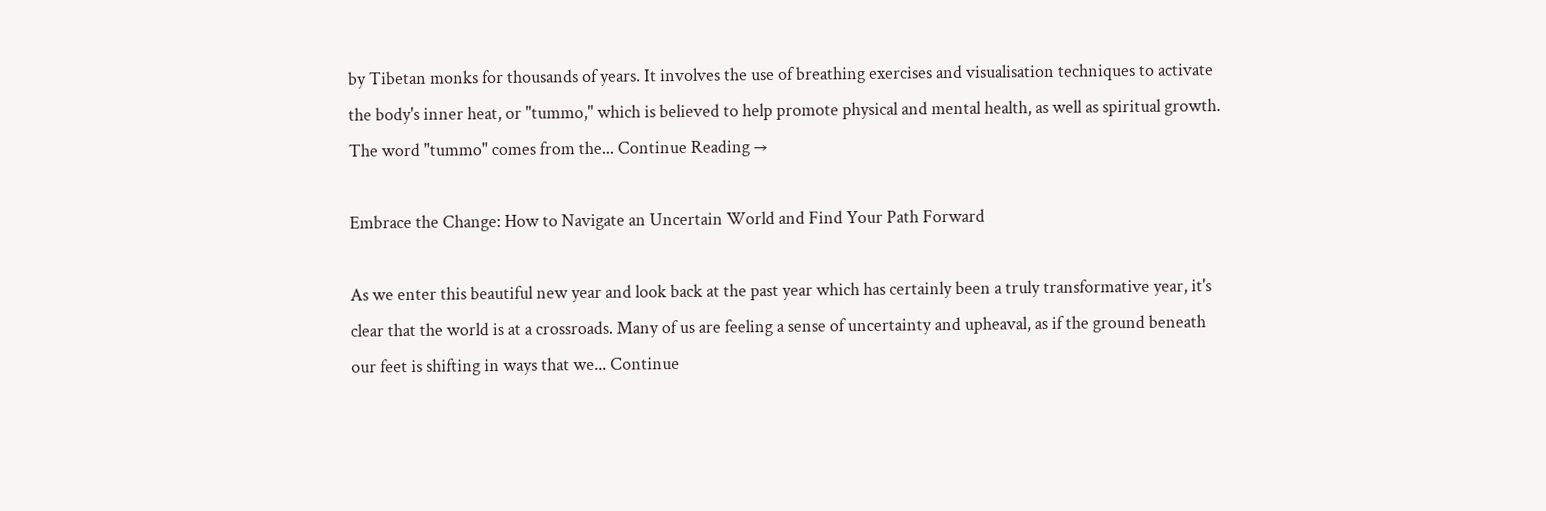by Tibetan monks for thousands of years. It involves the use of breathing exercises and visualisation techniques to activate the body's inner heat, or "tummo," which is believed to help promote physical and mental health, as well as spiritual growth. The word "tummo" comes from the... Continue Reading →

Embrace the Change: How to Navigate an Uncertain World and Find Your Path Forward

As we enter this beautiful new year and look back at the past year which has certainly been a truly transformative year, it's clear that the world is at a crossroads. Many of us are feeling a sense of uncertainty and upheaval, as if the ground beneath our feet is shifting in ways that we... Continue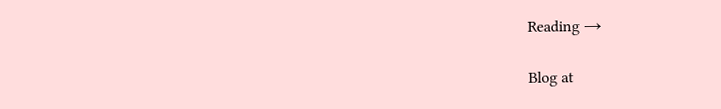Reading →

Blog at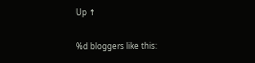Up ↑

%d bloggers like this: